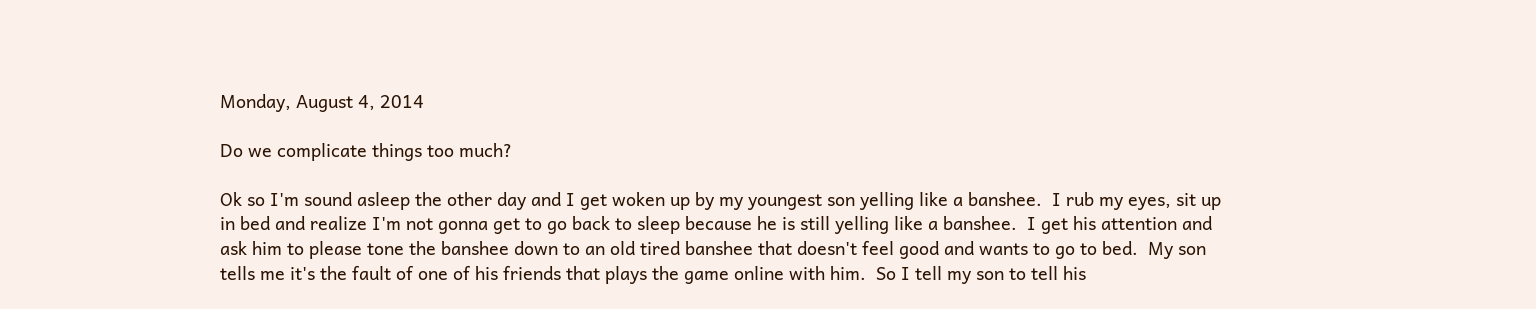Monday, August 4, 2014

Do we complicate things too much?

Ok so I'm sound asleep the other day and I get woken up by my youngest son yelling like a banshee.  I rub my eyes, sit up in bed and realize I'm not gonna get to go back to sleep because he is still yelling like a banshee.  I get his attention and ask him to please tone the banshee down to an old tired banshee that doesn't feel good and wants to go to bed.  My son tells me it's the fault of one of his friends that plays the game online with him.  So I tell my son to tell his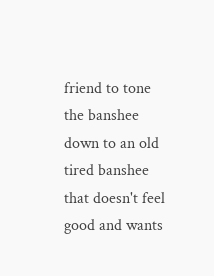friend to tone the banshee down to an old tired banshee that doesn't feel good and wants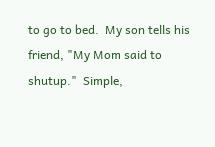to go to bed.  My son tells his friend, "My Mom said to shutup."  Simple,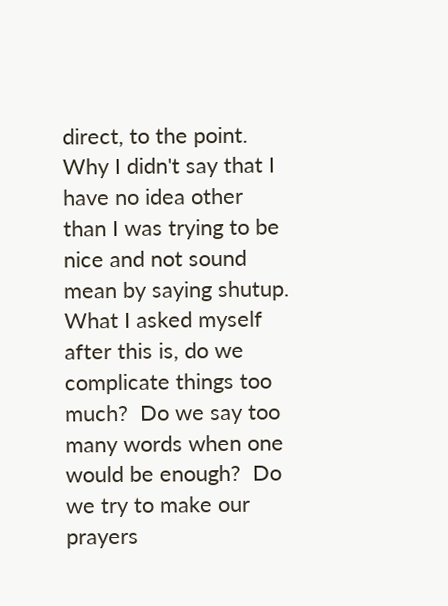direct, to the point.  Why I didn't say that I have no idea other than I was trying to be nice and not sound mean by saying shutup.  What I asked myself after this is, do we complicate things too much?  Do we say too many words when one would be enough?  Do we try to make our prayers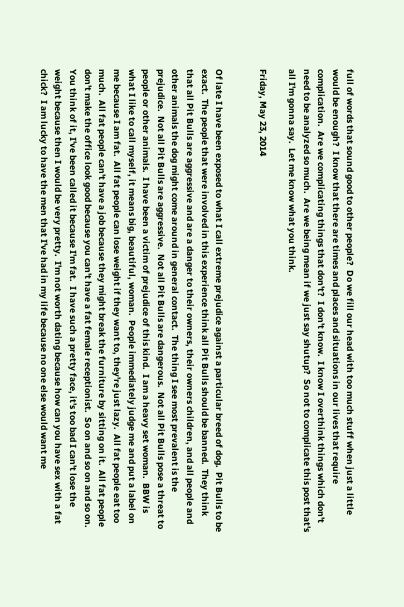full of words that sound good to other people?  Do we fill our head with too much stuff when just a little would be enough?  I know that there are times and places and situations in our lives that require complication.  Are we complicating things that don't?  I don't know.  I know I overthink things which don't need to be analyzed so much.  Are we being mean if we just say shutup?  So not to complicate this post that's all I'm gonna say.  Let me know what you think.

Friday, May 23, 2014


Of late I have been exposed to what I call extreme prejudice against a particular breed of dog.  Pit Bulls to be exact.  The people that were involved in this experience think all Pit Bulls should be banned.  They think that all Pit Bulls are aggressive and are a danger to their owners, their owners children, and all people and other animals the dog might come around in general contact.  The thing I see most prevalent is the prejudice.  Not all Pit Bulls are aggressive.  Not all Pit Bulls are dangerous.  Not all Pit Bulls pose a threat to people or other animals.  I have been a victim of prejudice of this kind.  I am a heavy set woman.  BBW is what I like to call myself, it means big, beautiful, woman.  People immediately judge me and put a label on me because I am fat.  All fat people can lose weight if they want to, they're just lazy.  All fat people eat too much.  All fat people can't have a job because they might break the furniture by sitting on it.  All fat people don't make the office look good because you can't have a fat female receptionist.  So on and so on and so on.  You think of it, I've been called it because I'm fat.  I have such a pretty face, it's too bad I can't lose the weight because then I would be very pretty.  I'm not worth dating because how can you have sex with a fat chick?  I am lucky to have the men that I've had in my life because no one else would want me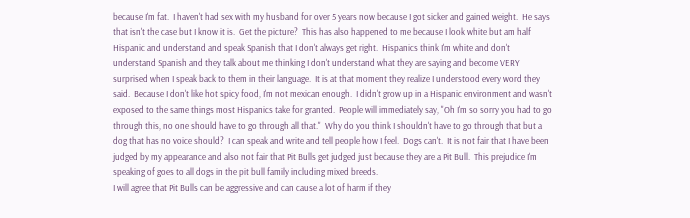because I'm fat.  I haven't had sex with my husband for over 5 years now because I got sicker and gained weight.  He says that isn't the case but I know it is.  Get the picture?  This has also happened to me because I look white but am half Hispanic and understand and speak Spanish that I don't always get right.  Hispanics think I'm white and don't understand Spanish and they talk about me thinking I don't understand what they are saying and become VERY surprised when I speak back to them in their language.  It is at that moment they realize I understood every word they said.  Because I don't like hot spicy food, I'm not mexican enough.  I didn't grow up in a Hispanic environment and wasn't exposed to the same things most Hispanics take for granted.  People will immediately say, "Oh I'm so sorry you had to go through this, no one should have to go through all that."  Why do you think I shouldn't have to go through that but a dog that has no voice should?  I can speak and write and tell people how I feel.  Dogs can't.  It is not fair that I have been judged by my appearance and also not fair that Pit Bulls get judged just because they are a Pit Bull.  This prejudice I'm speaking of goes to all dogs in the pit bull family including mixed breeds.
I will agree that Pit Bulls can be aggressive and can cause a lot of harm if they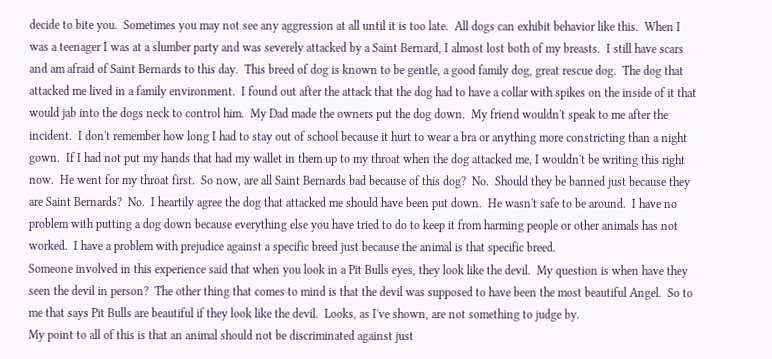decide to bite you.  Sometimes you may not see any aggression at all until it is too late.  All dogs can exhibit behavior like this.  When I was a teenager I was at a slumber party and was severely attacked by a Saint Bernard, I almost lost both of my breasts.  I still have scars and am afraid of Saint Bernards to this day.  This breed of dog is known to be gentle, a good family dog, great rescue dog.  The dog that attacked me lived in a family environment.  I found out after the attack that the dog had to have a collar with spikes on the inside of it that would jab into the dogs neck to control him.  My Dad made the owners put the dog down.  My friend wouldn't speak to me after the incident.  I don't remember how long I had to stay out of school because it hurt to wear a bra or anything more constricting than a night gown.  If I had not put my hands that had my wallet in them up to my throat when the dog attacked me, I wouldn't be writing this right now.  He went for my throat first.  So now, are all Saint Bernards bad because of this dog?  No.  Should they be banned just because they are Saint Bernards?  No.  I heartily agree the dog that attacked me should have been put down.  He wasn't safe to be around.  I have no problem with putting a dog down because everything else you have tried to do to keep it from harming people or other animals has not worked.  I have a problem with prejudice against a specific breed just because the animal is that specific breed.
Someone involved in this experience said that when you look in a Pit Bulls eyes, they look like the devil.  My question is when have they seen the devil in person?  The other thing that comes to mind is that the devil was supposed to have been the most beautiful Angel.  So to me that says Pit Bulls are beautiful if they look like the devil.  Looks, as I've shown, are not something to judge by.
My point to all of this is that an animal should not be discriminated against just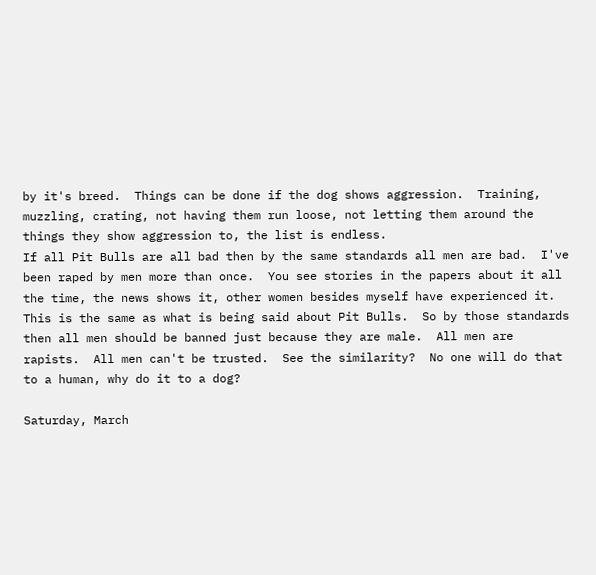by it's breed.  Things can be done if the dog shows aggression.  Training, muzzling, crating, not having them run loose, not letting them around the things they show aggression to, the list is endless.
If all Pit Bulls are all bad then by the same standards all men are bad.  I've been raped by men more than once.  You see stories in the papers about it all the time, the news shows it, other women besides myself have experienced it.  This is the same as what is being said about Pit Bulls.  So by those standards then all men should be banned just because they are male.  All men are rapists.  All men can't be trusted.  See the similarity?  No one will do that to a human, why do it to a dog?

Saturday, March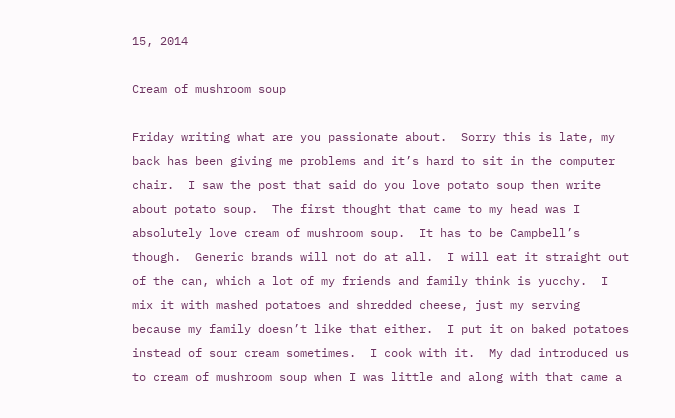15, 2014

Cream of mushroom soup

Friday writing what are you passionate about.  Sorry this is late, my back has been giving me problems and it’s hard to sit in the computer chair.  I saw the post that said do you love potato soup then write about potato soup.  The first thought that came to my head was I absolutely love cream of mushroom soup.  It has to be Campbell’s though.  Generic brands will not do at all.  I will eat it straight out of the can, which a lot of my friends and family think is yucchy.  I mix it with mashed potatoes and shredded cheese, just my serving because my family doesn’t like that either.  I put it on baked potatoes instead of sour cream sometimes.  I cook with it.  My dad introduced us to cream of mushroom soup when I was little and along with that came a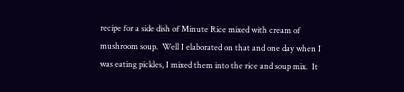recipe for a side dish of Minute Rice mixed with cream of mushroom soup.  Well I elaborated on that and one day when I was eating pickles, I mixed them into the rice and soup mix.  It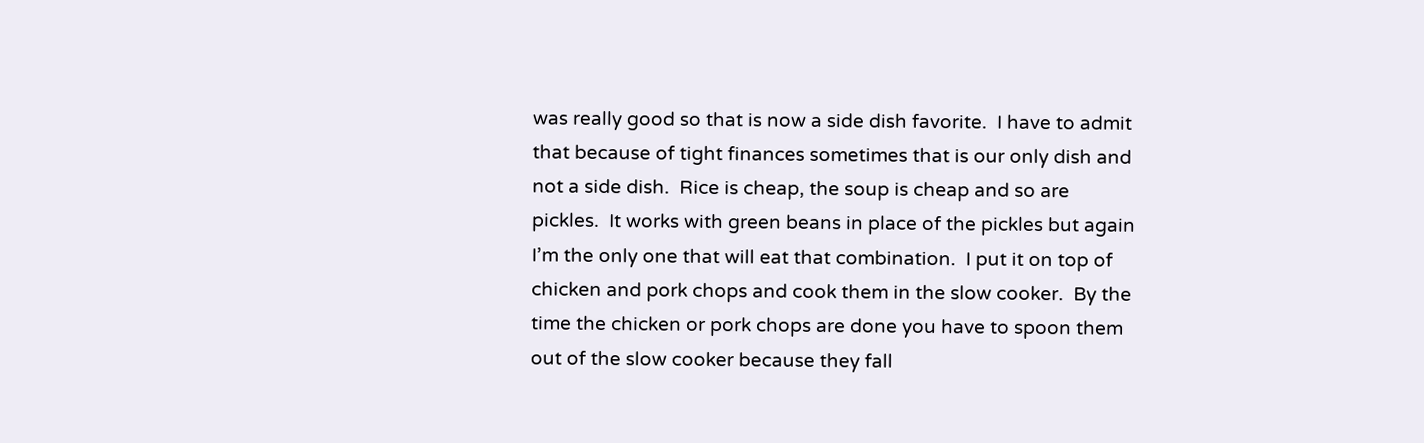was really good so that is now a side dish favorite.  I have to admit that because of tight finances sometimes that is our only dish and not a side dish.  Rice is cheap, the soup is cheap and so are pickles.  It works with green beans in place of the pickles but again I’m the only one that will eat that combination.  I put it on top of chicken and pork chops and cook them in the slow cooker.  By the time the chicken or pork chops are done you have to spoon them out of the slow cooker because they fall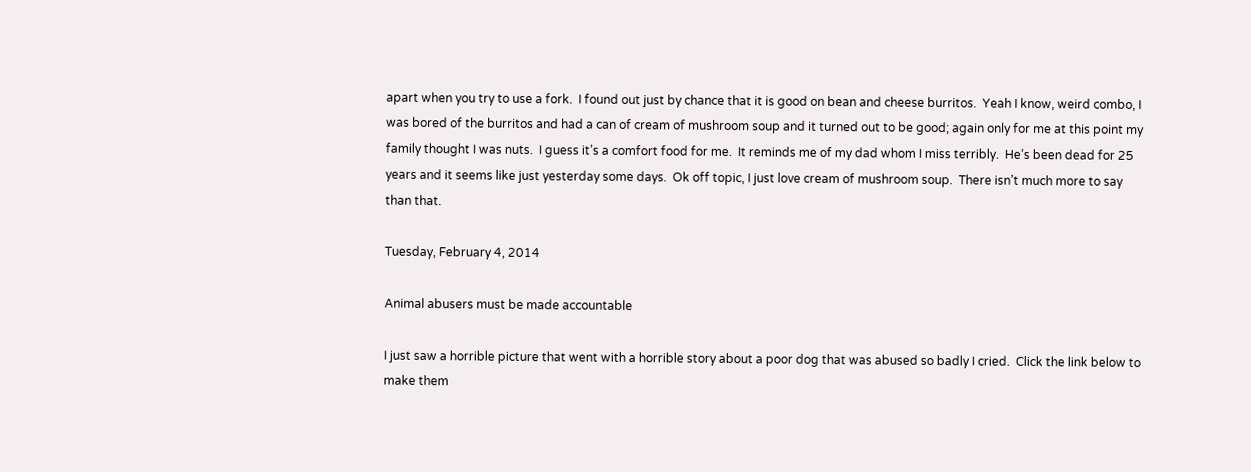apart when you try to use a fork.  I found out just by chance that it is good on bean and cheese burritos.  Yeah I know, weird combo, I was bored of the burritos and had a can of cream of mushroom soup and it turned out to be good; again only for me at this point my family thought I was nuts.  I guess it’s a comfort food for me.  It reminds me of my dad whom I miss terribly.  He’s been dead for 25 years and it seems like just yesterday some days.  Ok off topic, I just love cream of mushroom soup.  There isn’t much more to say than that.

Tuesday, February 4, 2014

Animal abusers must be made accountable

I just saw a horrible picture that went with a horrible story about a poor dog that was abused so badly I cried.  Click the link below to make them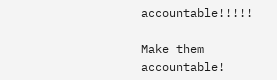accountable!!!!!

Make them accountable!